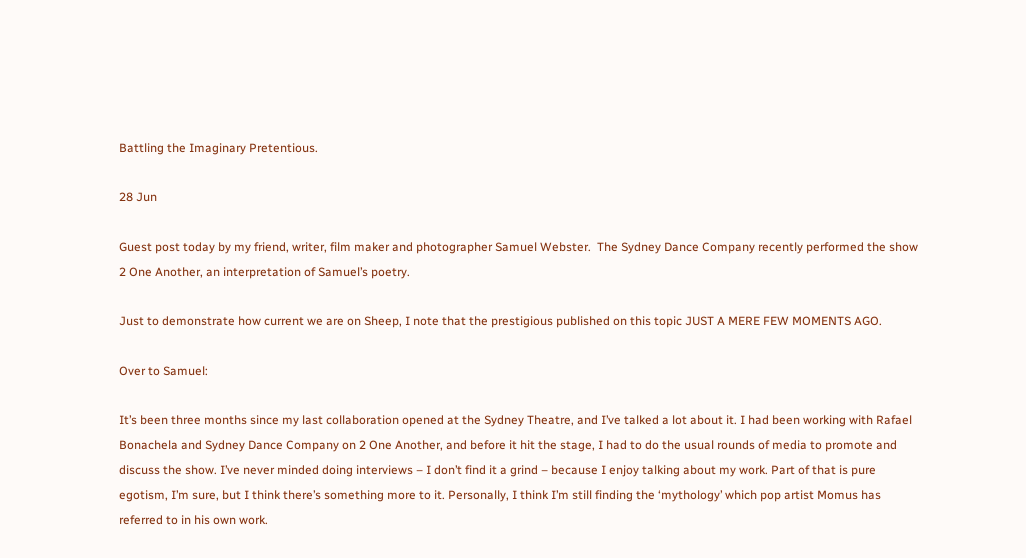Battling the Imaginary Pretentious.

28 Jun

Guest post today by my friend, writer, film maker and photographer Samuel Webster.  The Sydney Dance Company recently performed the show  2 One Another, an interpretation of Samuel’s poetry.

Just to demonstrate how current we are on Sheep, I note that the prestigious published on this topic JUST A MERE FEW MOMENTS AGO.

Over to Samuel:

It’s been three months since my last collaboration opened at the Sydney Theatre, and I’ve talked a lot about it. I had been working with Rafael Bonachela and Sydney Dance Company on 2 One Another, and before it hit the stage, I had to do the usual rounds of media to promote and discuss the show. I’ve never minded doing interviews – I don’t find it a grind – because I enjoy talking about my work. Part of that is pure egotism, I’m sure, but I think there’s something more to it. Personally, I think I’m still finding the ‘mythology’ which pop artist Momus has referred to in his own work.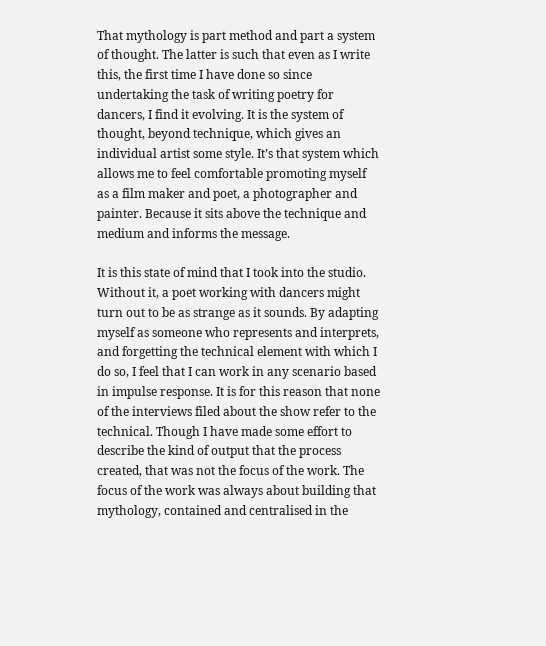That mythology is part method and part a system of thought. The latter is such that even as I write this, the first time I have done so since undertaking the task of writing poetry for dancers, I find it evolving. It is the system of thought, beyond technique, which gives an individual artist some style. It’s that system which allows me to feel comfortable promoting myself as a film maker and poet, a photographer and painter. Because it sits above the technique and medium and informs the message.

It is this state of mind that I took into the studio. Without it, a poet working with dancers might turn out to be as strange as it sounds. By adapting myself as someone who represents and interprets, and forgetting the technical element with which I do so, I feel that I can work in any scenario based in impulse response. It is for this reason that none of the interviews filed about the show refer to the technical. Though I have made some effort to describe the kind of output that the process created, that was not the focus of the work. The focus of the work was always about building that mythology, contained and centralised in the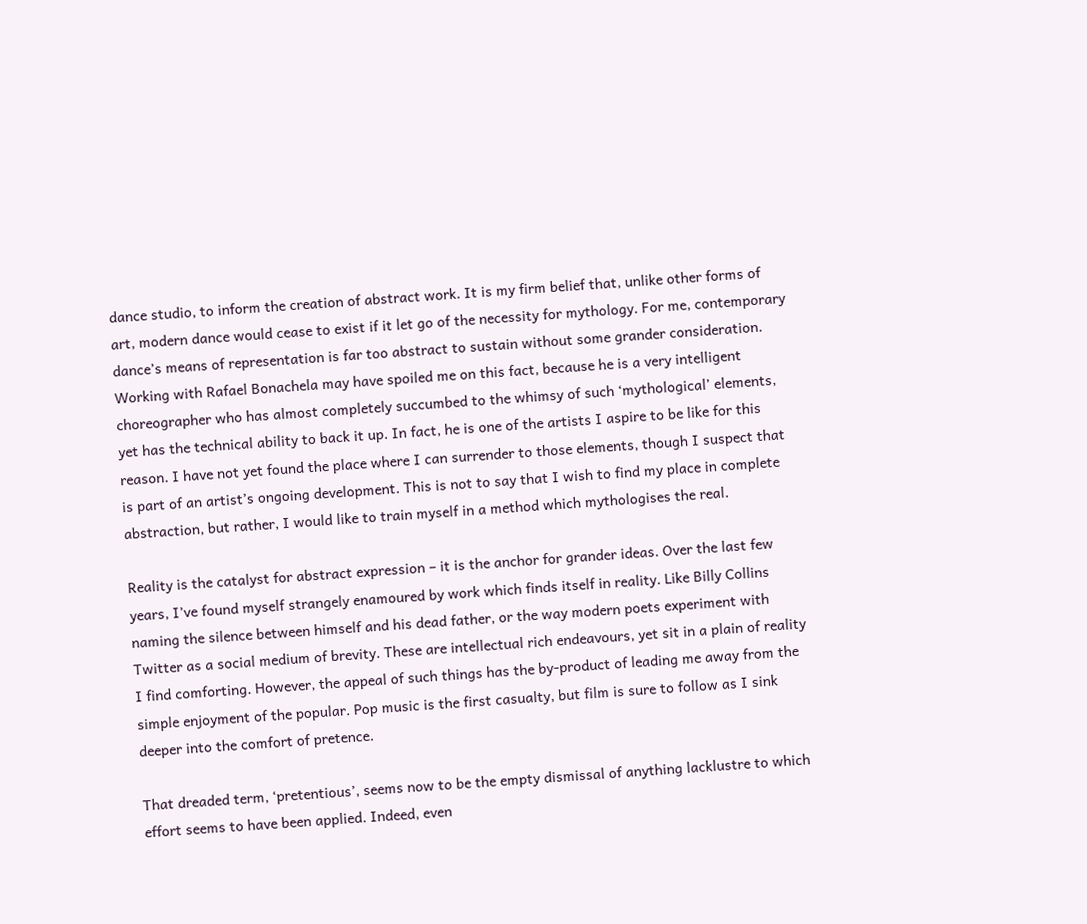dance studio, to inform the creation of abstract work. It is my firm belief that, unlike other forms of art, modern dance would cease to exist if it let go of the necessity for mythology. For me, contemporary dance’s means of representation is far too abstract to sustain without some grander consideration. Working with Rafael Bonachela may have spoiled me on this fact, because he is a very intelligent choreographer who has almost completely succumbed to the whimsy of such ‘mythological’ elements, yet has the technical ability to back it up. In fact, he is one of the artists I aspire to be like for this reason. I have not yet found the place where I can surrender to those elements, though I suspect that is part of an artist’s ongoing development. This is not to say that I wish to find my place in complete abstraction, but rather, I would like to train myself in a method which mythologises the real.

Reality is the catalyst for abstract expression – it is the anchor for grander ideas. Over the last few years, I’ve found myself strangely enamoured by work which finds itself in reality. Like Billy Collins naming the silence between himself and his dead father, or the way modern poets experiment with Twitter as a social medium of brevity. These are intellectual rich endeavours, yet sit in a plain of reality I find comforting. However, the appeal of such things has the by-product of leading me away from the simple enjoyment of the popular. Pop music is the first casualty, but film is sure to follow as I sink deeper into the comfort of pretence.

That dreaded term, ‘pretentious’, seems now to be the empty dismissal of anything lacklustre to which effort seems to have been applied. Indeed, even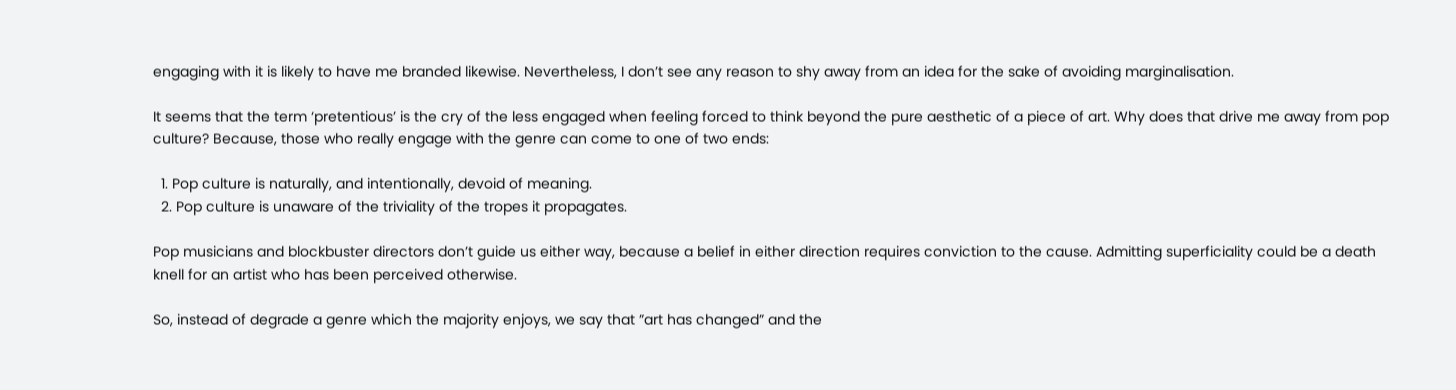engaging with it is likely to have me branded likewise. Nevertheless, I don’t see any reason to shy away from an idea for the sake of avoiding marginalisation.

It seems that the term ‘pretentious’ is the cry of the less engaged when feeling forced to think beyond the pure aesthetic of a piece of art. Why does that drive me away from pop culture? Because, those who really engage with the genre can come to one of two ends:

  1. Pop culture is naturally, and intentionally, devoid of meaning.
  2. Pop culture is unaware of the triviality of the tropes it propagates.

Pop musicians and blockbuster directors don’t guide us either way, because a belief in either direction requires conviction to the cause. Admitting superficiality could be a death knell for an artist who has been perceived otherwise.

So, instead of degrade a genre which the majority enjoys, we say that ”art has changed” and the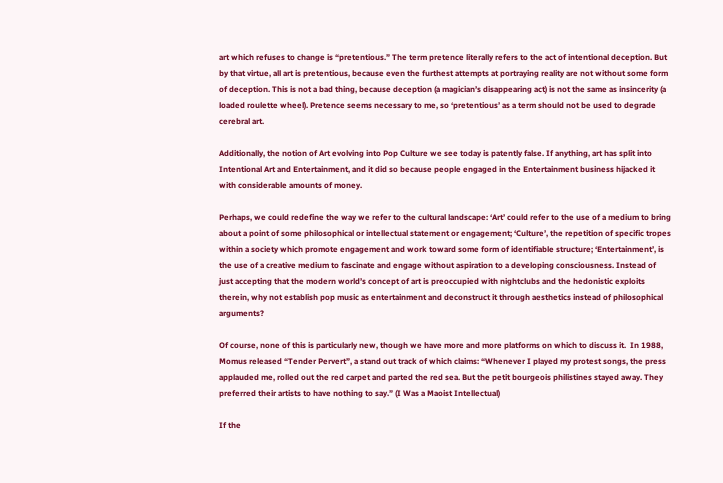art which refuses to change is “pretentious.” The term pretence literally refers to the act of intentional deception. But by that virtue, all art is pretentious, because even the furthest attempts at portraying reality are not without some form of deception. This is not a bad thing, because deception (a magician’s disappearing act) is not the same as insincerity (a loaded roulette wheel). Pretence seems necessary to me, so ‘pretentious’ as a term should not be used to degrade cerebral art.

Additionally, the notion of Art evolving into Pop Culture we see today is patently false. If anything, art has split into Intentional Art and Entertainment, and it did so because people engaged in the Entertainment business hijacked it with considerable amounts of money.

Perhaps, we could redefine the way we refer to the cultural landscape: ‘Art’ could refer to the use of a medium to bring about a point of some philosophical or intellectual statement or engagement; ‘Culture’, the repetition of specific tropes within a society which promote engagement and work toward some form of identifiable structure; ‘Entertainment’, is the use of a creative medium to fascinate and engage without aspiration to a developing consciousness. Instead of just accepting that the modern world’s concept of art is preoccupied with nightclubs and the hedonistic exploits therein, why not establish pop music as entertainment and deconstruct it through aesthetics instead of philosophical arguments?

Of course, none of this is particularly new, though we have more and more platforms on which to discuss it.  In 1988, Momus released “Tender Pervert”, a stand out track of which claims: “Whenever I played my protest songs, the press applauded me, rolled out the red carpet and parted the red sea. But the petit bourgeois philistines stayed away. They preferred their artists to have nothing to say.” (I Was a Maoist Intellectual)

If the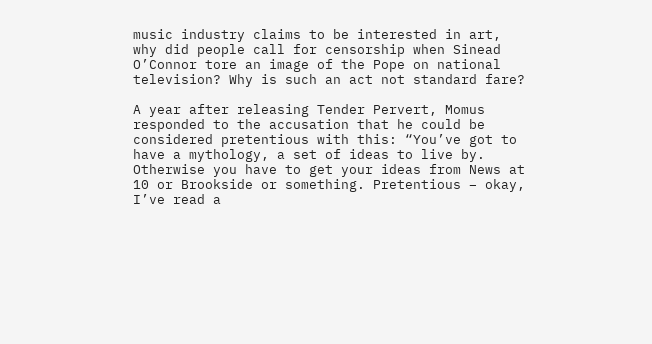music industry claims to be interested in art, why did people call for censorship when Sinead O’Connor tore an image of the Pope on national television? Why is such an act not standard fare?

A year after releasing Tender Pervert, Momus responded to the accusation that he could be considered pretentious with this: “You’ve got to have a mythology, a set of ideas to live by. Otherwise you have to get your ideas from News at 10 or Brookside or something. Pretentious – okay, I’ve read a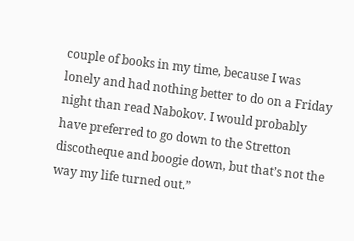couple of books in my time, because I was lonely and had nothing better to do on a Friday night than read Nabokov. I would probably have preferred to go down to the Stretton discotheque and boogie down, but that’s not the way my life turned out.”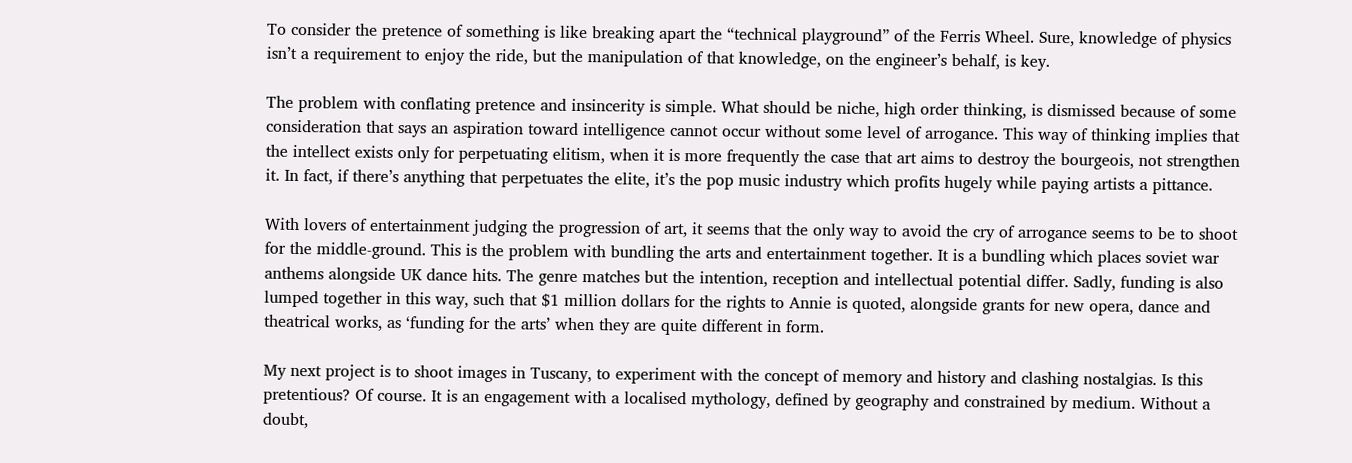To consider the pretence of something is like breaking apart the “technical playground” of the Ferris Wheel. Sure, knowledge of physics isn’t a requirement to enjoy the ride, but the manipulation of that knowledge, on the engineer’s behalf, is key.

The problem with conflating pretence and insincerity is simple. What should be niche, high order thinking, is dismissed because of some consideration that says an aspiration toward intelligence cannot occur without some level of arrogance. This way of thinking implies that the intellect exists only for perpetuating elitism, when it is more frequently the case that art aims to destroy the bourgeois, not strengthen it. In fact, if there’s anything that perpetuates the elite, it’s the pop music industry which profits hugely while paying artists a pittance.

With lovers of entertainment judging the progression of art, it seems that the only way to avoid the cry of arrogance seems to be to shoot for the middle-ground. This is the problem with bundling the arts and entertainment together. It is a bundling which places soviet war anthems alongside UK dance hits. The genre matches but the intention, reception and intellectual potential differ. Sadly, funding is also lumped together in this way, such that $1 million dollars for the rights to Annie is quoted, alongside grants for new opera, dance and theatrical works, as ‘funding for the arts’ when they are quite different in form.

My next project is to shoot images in Tuscany, to experiment with the concept of memory and history and clashing nostalgias. Is this pretentious? Of course. It is an engagement with a localised mythology, defined by geography and constrained by medium. Without a doubt,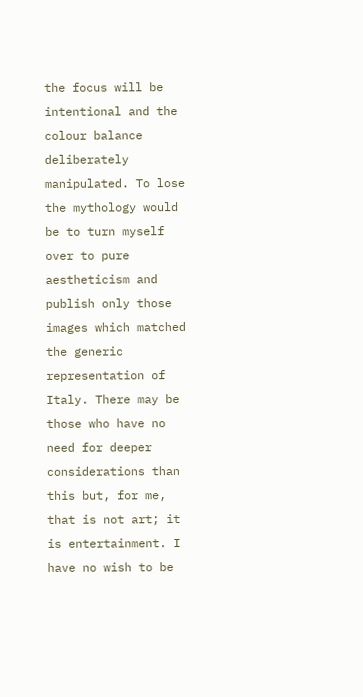the focus will be intentional and the colour balance deliberately manipulated. To lose the mythology would be to turn myself over to pure aestheticism and publish only those images which matched the generic representation of Italy. There may be those who have no need for deeper considerations than this but, for me, that is not art; it is entertainment. I have no wish to be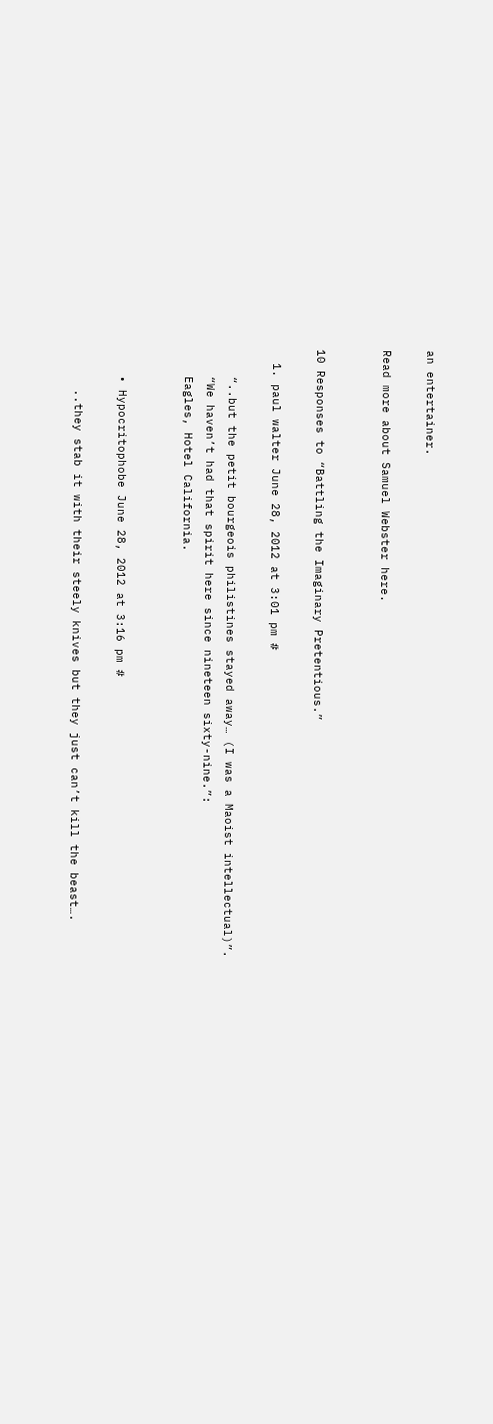an entertainer.

Read more about Samuel Webster here.


10 Responses to “Battling the Imaginary Pretentious.”

  1. paul walter June 28, 2012 at 3:01 pm #

    “..but the petit bourgeois philistines stayed away… (I was a Maoist intellectual)”.
    “We haven’t had that spirit here since nineteen sixty-nine.”:
    Eagles, Hotel California.


    • Hypocritophobe June 28, 2012 at 3:16 pm #

      ..they stab it with their steely knives but they just can’t kill the beast….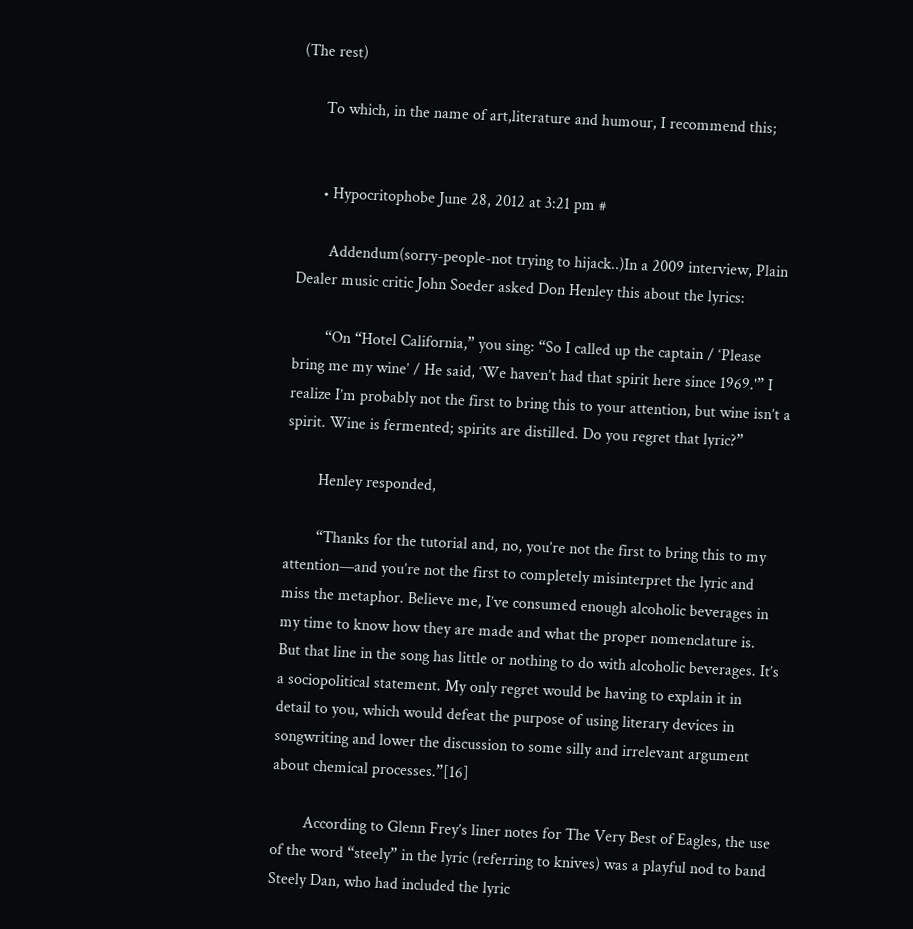(The rest)

      To which, in the name of art,literature and humour, I recommend this;


      • Hypocritophobe June 28, 2012 at 3:21 pm #

        Addendum(sorry-people-not trying to hijack..)In a 2009 interview, Plain Dealer music critic John Soeder asked Don Henley this about the lyrics:

        “On “Hotel California,” you sing: “So I called up the captain / ‘Please bring me my wine’ / He said, ‘We haven’t had that spirit here since 1969.'” I realize I’m probably not the first to bring this to your attention, but wine isn’t a spirit. Wine is fermented; spirits are distilled. Do you regret that lyric?”

        Henley responded,

        “Thanks for the tutorial and, no, you’re not the first to bring this to my attention—and you’re not the first to completely misinterpret the lyric and miss the metaphor. Believe me, I’ve consumed enough alcoholic beverages in my time to know how they are made and what the proper nomenclature is. But that line in the song has little or nothing to do with alcoholic beverages. It’s a sociopolitical statement. My only regret would be having to explain it in detail to you, which would defeat the purpose of using literary devices in songwriting and lower the discussion to some silly and irrelevant argument about chemical processes.”[16]

        According to Glenn Frey’s liner notes for The Very Best of Eagles, the use of the word “steely” in the lyric (referring to knives) was a playful nod to band Steely Dan, who had included the lyric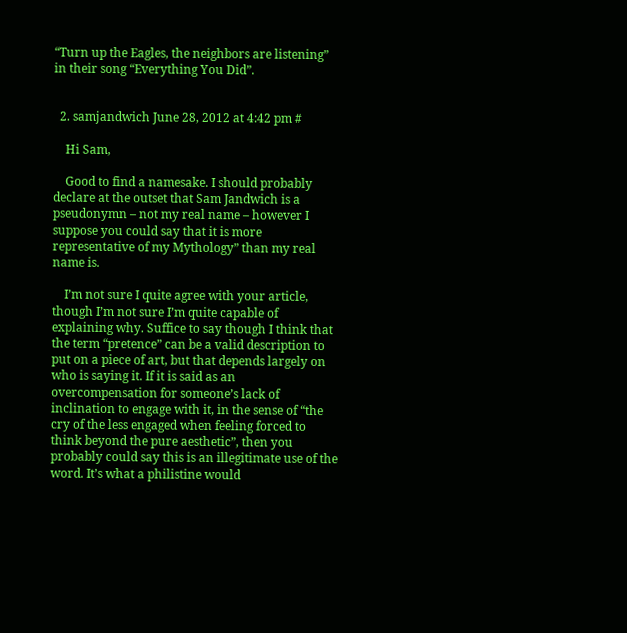“Turn up the Eagles, the neighbors are listening” in their song “Everything You Did”.


  2. samjandwich June 28, 2012 at 4:42 pm #

    Hi Sam,

    Good to find a namesake. I should probably declare at the outset that Sam Jandwich is a pseudonymn – not my real name – however I suppose you could say that it is more representative of my Mythology” than my real name is.

    I’m not sure I quite agree with your article, though I’m not sure I’m quite capable of explaining why. Suffice to say though I think that the term “pretence” can be a valid description to put on a piece of art, but that depends largely on who is saying it. If it is said as an overcompensation for someone’s lack of inclination to engage with it, in the sense of “the cry of the less engaged when feeling forced to think beyond the pure aesthetic”, then you probably could say this is an illegitimate use of the word. It’s what a philistine would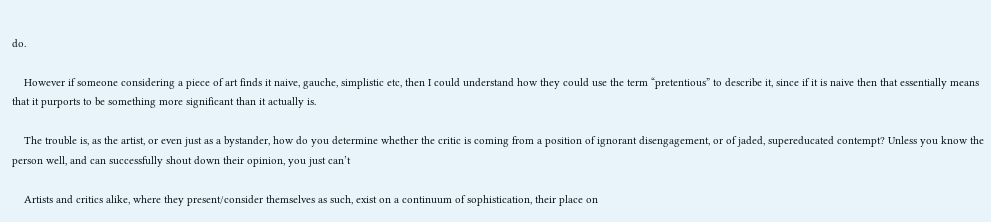do.

    However if someone considering a piece of art finds it naive, gauche, simplistic etc, then I could understand how they could use the term “pretentious” to describe it, since if it is naive then that essentially means that it purports to be something more significant than it actually is.

    The trouble is, as the artist, or even just as a bystander, how do you determine whether the critic is coming from a position of ignorant disengagement, or of jaded, supereducated contempt? Unless you know the person well, and can successfully shout down their opinion, you just can’t

    Artists and critics alike, where they present/consider themselves as such, exist on a continuum of sophistication, their place on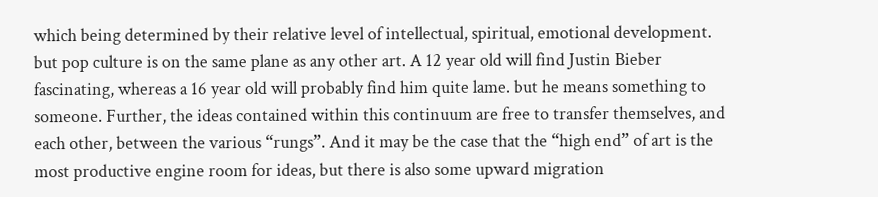which being determined by their relative level of intellectual, spiritual, emotional development. but pop culture is on the same plane as any other art. A 12 year old will find Justin Bieber fascinating, whereas a 16 year old will probably find him quite lame. but he means something to someone. Further, the ideas contained within this continuum are free to transfer themselves, and each other, between the various “rungs”. And it may be the case that the “high end” of art is the most productive engine room for ideas, but there is also some upward migration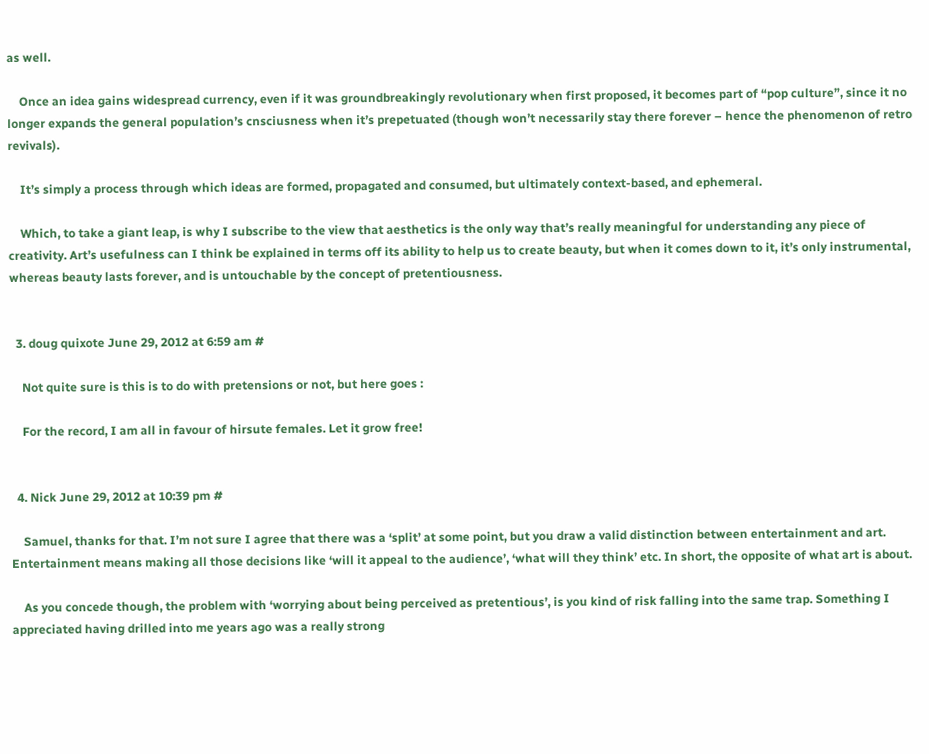as well.

    Once an idea gains widespread currency, even if it was groundbreakingly revolutionary when first proposed, it becomes part of “pop culture”, since it no longer expands the general population’s cnsciusness when it’s prepetuated (though won’t necessarily stay there forever – hence the phenomenon of retro revivals).

    It’s simply a process through which ideas are formed, propagated and consumed, but ultimately context-based, and ephemeral.

    Which, to take a giant leap, is why I subscribe to the view that aesthetics is the only way that’s really meaningful for understanding any piece of creativity. Art’s usefulness can I think be explained in terms off its ability to help us to create beauty, but when it comes down to it, it’s only instrumental, whereas beauty lasts forever, and is untouchable by the concept of pretentiousness.


  3. doug quixote June 29, 2012 at 6:59 am #

    Not quite sure is this is to do with pretensions or not, but here goes :

    For the record, I am all in favour of hirsute females. Let it grow free!


  4. Nick June 29, 2012 at 10:39 pm #

    Samuel, thanks for that. I’m not sure I agree that there was a ‘split’ at some point, but you draw a valid distinction between entertainment and art. Entertainment means making all those decisions like ‘will it appeal to the audience’, ‘what will they think’ etc. In short, the opposite of what art is about.

    As you concede though, the problem with ‘worrying about being perceived as pretentious’, is you kind of risk falling into the same trap. Something I appreciated having drilled into me years ago was a really strong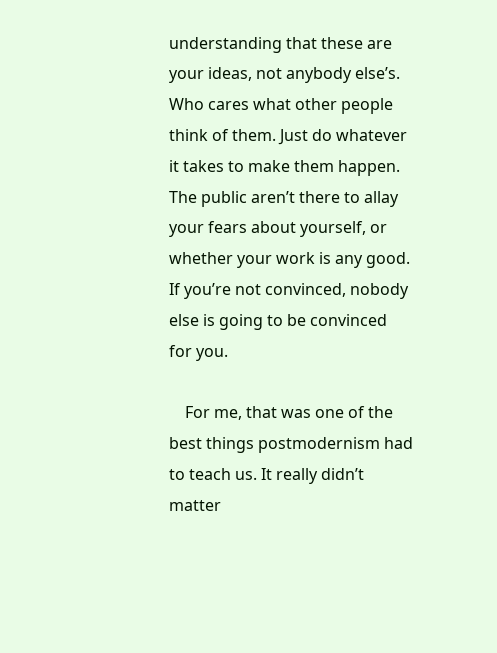understanding that these are your ideas, not anybody else’s. Who cares what other people think of them. Just do whatever it takes to make them happen. The public aren’t there to allay your fears about yourself, or whether your work is any good. If you’re not convinced, nobody else is going to be convinced for you.

    For me, that was one of the best things postmodernism had to teach us. It really didn’t matter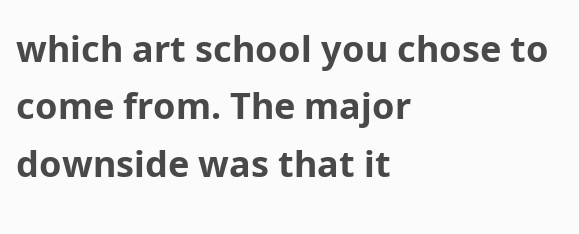which art school you chose to come from. The major downside was that it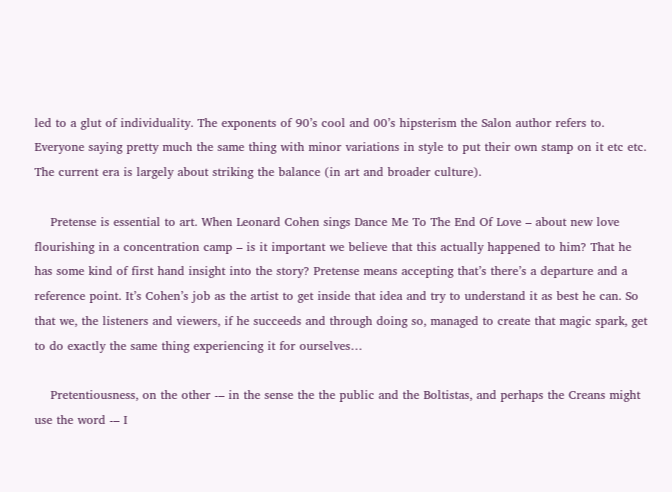led to a glut of individuality. The exponents of 90’s cool and 00’s hipsterism the Salon author refers to. Everyone saying pretty much the same thing with minor variations in style to put their own stamp on it etc etc. The current era is largely about striking the balance (in art and broader culture).

    Pretense is essential to art. When Leonard Cohen sings Dance Me To The End Of Love – about new love flourishing in a concentration camp – is it important we believe that this actually happened to him? That he has some kind of first hand insight into the story? Pretense means accepting that’s there’s a departure and a reference point. It’s Cohen’s job as the artist to get inside that idea and try to understand it as best he can. So that we, the listeners and viewers, if he succeeds and through doing so, managed to create that magic spark, get to do exactly the same thing experiencing it for ourselves…

    Pretentiousness, on the other -– in the sense the the public and the Boltistas, and perhaps the Creans might use the word -– I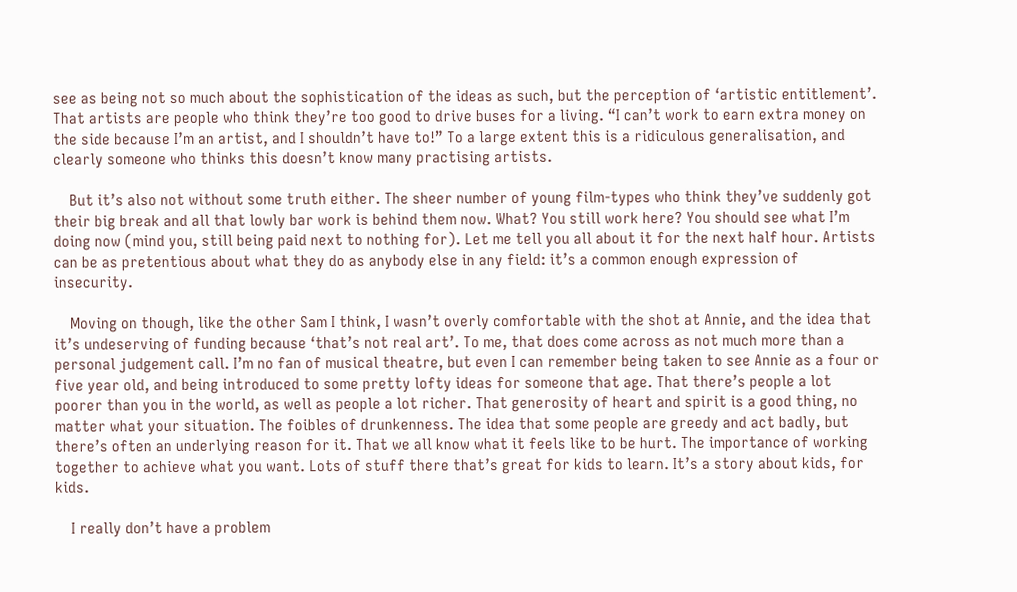see as being not so much about the sophistication of the ideas as such, but the perception of ‘artistic entitlement’. That artists are people who think they’re too good to drive buses for a living. “I can’t work to earn extra money on the side because I’m an artist, and I shouldn’t have to!” To a large extent this is a ridiculous generalisation, and clearly someone who thinks this doesn’t know many practising artists.

    But it’s also not without some truth either. The sheer number of young film-types who think they’ve suddenly got their big break and all that lowly bar work is behind them now. What? You still work here? You should see what I’m doing now (mind you, still being paid next to nothing for). Let me tell you all about it for the next half hour. Artists can be as pretentious about what they do as anybody else in any field: it’s a common enough expression of insecurity.

    Moving on though, like the other Sam I think, I wasn’t overly comfortable with the shot at Annie, and the idea that it’s undeserving of funding because ‘that’s not real art’. To me, that does come across as not much more than a personal judgement call. I’m no fan of musical theatre, but even I can remember being taken to see Annie as a four or five year old, and being introduced to some pretty lofty ideas for someone that age. That there’s people a lot poorer than you in the world, as well as people a lot richer. That generosity of heart and spirit is a good thing, no matter what your situation. The foibles of drunkenness. The idea that some people are greedy and act badly, but there’s often an underlying reason for it. That we all know what it feels like to be hurt. The importance of working together to achieve what you want. Lots of stuff there that’s great for kids to learn. It’s a story about kids, for kids.

    I really don’t have a problem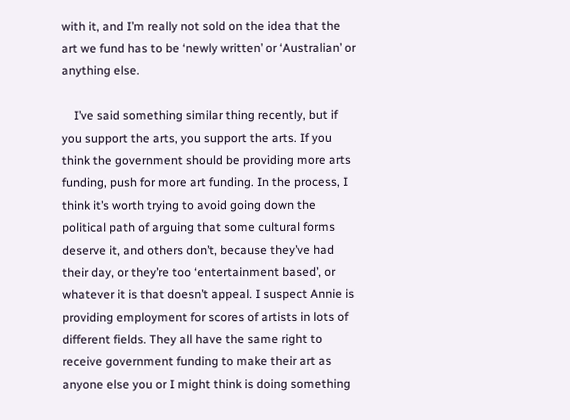with it, and I’m really not sold on the idea that the art we fund has to be ‘newly written’ or ‘Australian’ or anything else.

    I’ve said something similar thing recently, but if you support the arts, you support the arts. If you think the government should be providing more arts funding, push for more art funding. In the process, I think it’s worth trying to avoid going down the political path of arguing that some cultural forms deserve it, and others don’t, because they’ve had their day, or they’re too ‘entertainment based’, or whatever it is that doesn’t appeal. I suspect Annie is providing employment for scores of artists in lots of different fields. They all have the same right to receive government funding to make their art as anyone else you or I might think is doing something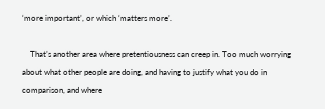‘more important’, or which ‘matters more’.

    That’s another area where pretentiousness can creep in. Too much worrying about what other people are doing, and having to justify what you do in comparison, and where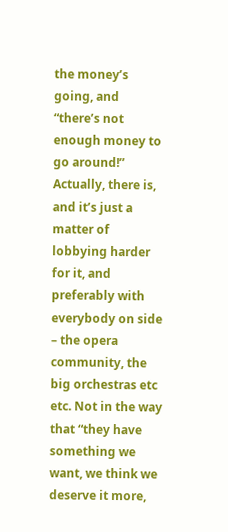the money’s going, and “there’s not enough money to go around!” Actually, there is, and it’s just a matter of lobbying harder for it, and preferably with everybody on side – the opera community, the big orchestras etc etc. Not in the way that “they have something we want, we think we deserve it more,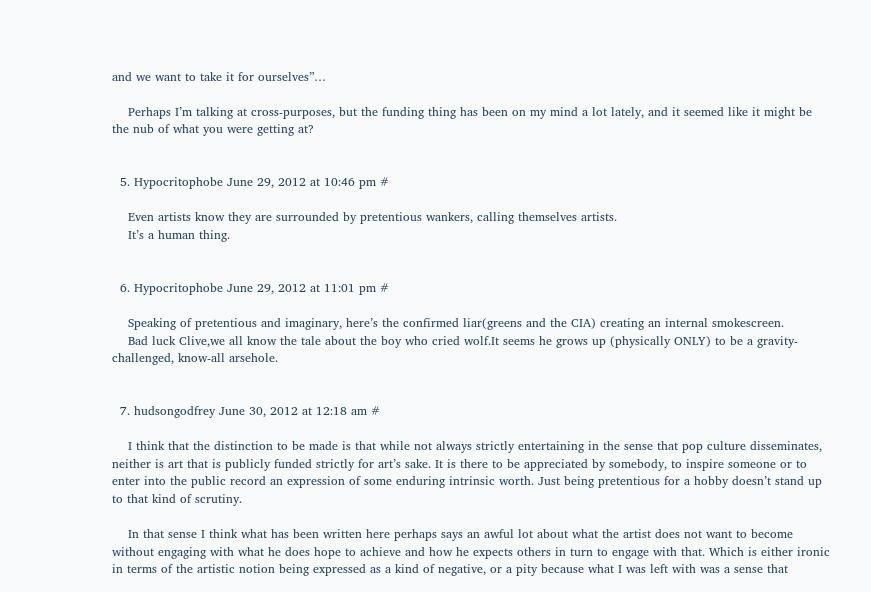and we want to take it for ourselves”…

    Perhaps I’m talking at cross-purposes, but the funding thing has been on my mind a lot lately, and it seemed like it might be the nub of what you were getting at?


  5. Hypocritophobe June 29, 2012 at 10:46 pm #

    Even artists know they are surrounded by pretentious wankers, calling themselves artists.
    It’s a human thing.


  6. Hypocritophobe June 29, 2012 at 11:01 pm #

    Speaking of pretentious and imaginary, here’s the confirmed liar(greens and the CIA) creating an internal smokescreen.
    Bad luck Clive,we all know the tale about the boy who cried wolf.It seems he grows up (physically ONLY) to be a gravity-challenged, know-all arsehole.


  7. hudsongodfrey June 30, 2012 at 12:18 am #

    I think that the distinction to be made is that while not always strictly entertaining in the sense that pop culture disseminates, neither is art that is publicly funded strictly for art’s sake. It is there to be appreciated by somebody, to inspire someone or to enter into the public record an expression of some enduring intrinsic worth. Just being pretentious for a hobby doesn’t stand up to that kind of scrutiny.

    In that sense I think what has been written here perhaps says an awful lot about what the artist does not want to become without engaging with what he does hope to achieve and how he expects others in turn to engage with that. Which is either ironic in terms of the artistic notion being expressed as a kind of negative, or a pity because what I was left with was a sense that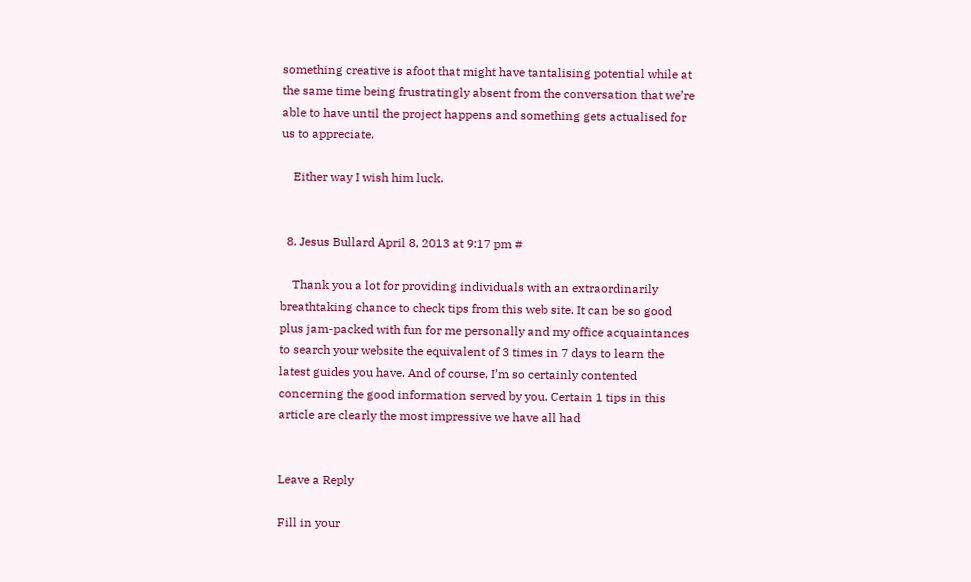something creative is afoot that might have tantalising potential while at the same time being frustratingly absent from the conversation that we’re able to have until the project happens and something gets actualised for us to appreciate.

    Either way I wish him luck.


  8. Jesus Bullard April 8, 2013 at 9:17 pm #

    Thank you a lot for providing individuals with an extraordinarily breathtaking chance to check tips from this web site. It can be so good plus jam-packed with fun for me personally and my office acquaintances to search your website the equivalent of 3 times in 7 days to learn the latest guides you have. And of course, I’m so certainly contented concerning the good information served by you. Certain 1 tips in this article are clearly the most impressive we have all had


Leave a Reply

Fill in your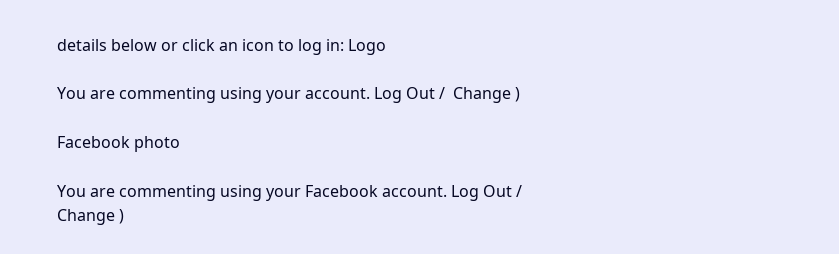details below or click an icon to log in: Logo

You are commenting using your account. Log Out /  Change )

Facebook photo

You are commenting using your Facebook account. Log Out /  Change )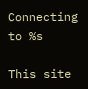Connecting to %s

This site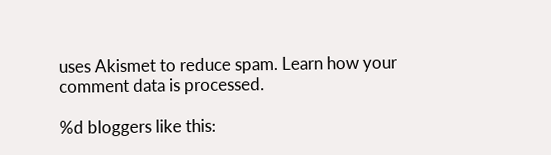uses Akismet to reduce spam. Learn how your comment data is processed.

%d bloggers like this: